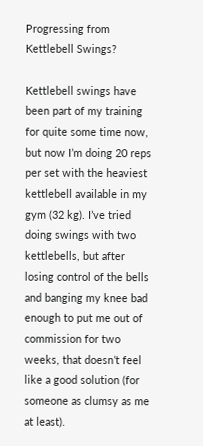Progressing from Kettlebell Swings?

Kettlebell swings have been part of my training for quite some time now, but now I’m doing 20 reps per set with the heaviest kettlebell available in my gym (32 kg). I’ve tried doing swings with two kettlebells, but after losing control of the bells and banging my knee bad enough to put me out of commission for two weeks, that doesn’t feel like a good solution (for someone as clumsy as me at least).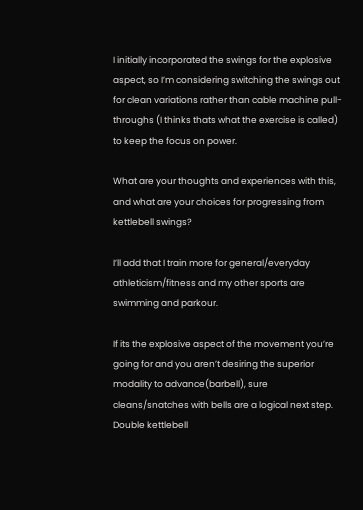I initially incorporated the swings for the explosive aspect, so I’m considering switching the swings out for clean variations rather than cable machine pull-throughs (I thinks thats what the exercise is called) to keep the focus on power.

What are your thoughts and experiences with this, and what are your choices for progressing from kettlebell swings?

I’ll add that I train more for general/everyday athleticism/fitness and my other sports are swimming and parkour.

If its the explosive aspect of the movement you’re going for and you aren’t desiring the superior modality to advance(barbell), sure cleans/snatches with bells are a logical next step. Double kettlebell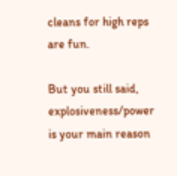cleans for high reps are fun.

But you still said, explosiveness/power is your main reason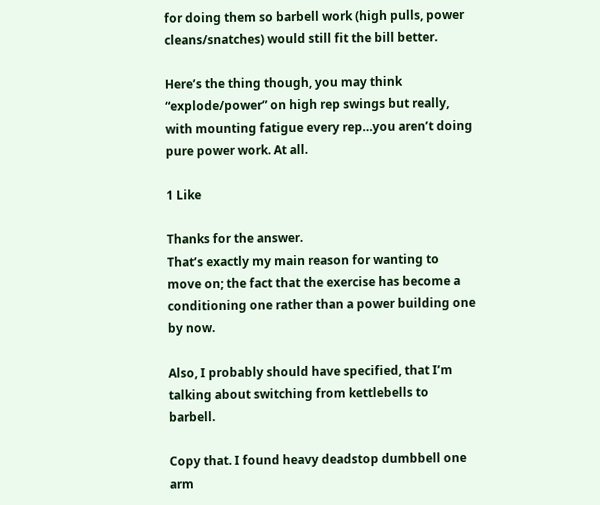for doing them so barbell work (high pulls, power cleans/snatches) would still fit the bill better.

Here’s the thing though, you may think “explode/power” on high rep swings but really, with mounting fatigue every rep…you aren’t doing pure power work. At all.

1 Like

Thanks for the answer.
That’s exactly my main reason for wanting to move on; the fact that the exercise has become a conditioning one rather than a power building one by now.

Also, I probably should have specified, that I’m talking about switching from kettlebells to barbell.

Copy that. I found heavy deadstop dumbbell one arm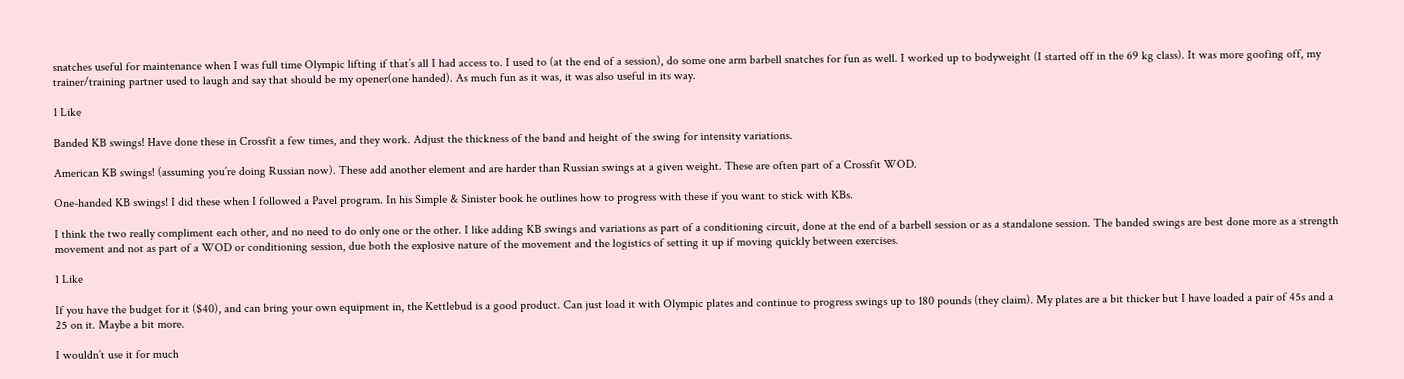snatches useful for maintenance when I was full time Olympic lifting if that’s all I had access to. I used to (at the end of a session), do some one arm barbell snatches for fun as well. I worked up to bodyweight (I started off in the 69 kg class). It was more goofing off, my trainer/training partner used to laugh and say that should be my opener(one handed). As much fun as it was, it was also useful in its way.

1 Like

Banded KB swings! Have done these in Crossfit a few times, and they work. Adjust the thickness of the band and height of the swing for intensity variations.

American KB swings! (assuming you’re doing Russian now). These add another element and are harder than Russian swings at a given weight. These are often part of a Crossfit WOD.

One-handed KB swings! I did these when I followed a Pavel program. In his Simple & Sinister book he outlines how to progress with these if you want to stick with KBs.

I think the two really compliment each other, and no need to do only one or the other. I like adding KB swings and variations as part of a conditioning circuit, done at the end of a barbell session or as a standalone session. The banded swings are best done more as a strength movement and not as part of a WOD or conditioning session, due both the explosive nature of the movement and the logistics of setting it up if moving quickly between exercises.

1 Like

If you have the budget for it ($40), and can bring your own equipment in, the Kettlebud is a good product. Can just load it with Olympic plates and continue to progress swings up to 180 pounds (they claim). My plates are a bit thicker but I have loaded a pair of 45s and a 25 on it. Maybe a bit more.

I wouldn’t use it for much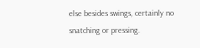else besides swings, certainly no snatching or pressing.